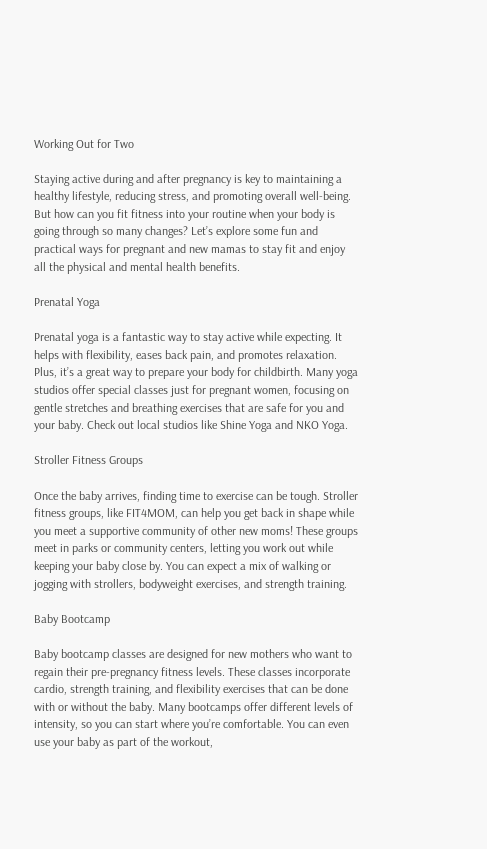Working Out for Two

Staying active during and after pregnancy is key to maintaining a healthy lifestyle, reducing stress, and promoting overall well-being. But how can you fit fitness into your routine when your body is going through so many changes? Let’s explore some fun and practical ways for pregnant and new mamas to stay fit and enjoy all the physical and mental health benefits.

Prenatal Yoga

Prenatal yoga is a fantastic way to stay active while expecting. It helps with flexibility, eases back pain, and promotes relaxation. Plus, it’s a great way to prepare your body for childbirth. Many yoga studios offer special classes just for pregnant women, focusing on gentle stretches and breathing exercises that are safe for you and your baby. Check out local studios like Shine Yoga and NKO Yoga.

Stroller Fitness Groups

Once the baby arrives, finding time to exercise can be tough. Stroller fitness groups, like FIT4MOM, can help you get back in shape while you meet a supportive community of other new moms! These groups meet in parks or community centers, letting you work out while keeping your baby close by. You can expect a mix of walking or jogging with strollers, bodyweight exercises, and strength training.

Baby Bootcamp

Baby bootcamp classes are designed for new mothers who want to regain their pre-pregnancy fitness levels. These classes incorporate cardio, strength training, and flexibility exercises that can be done with or without the baby. Many bootcamps offer different levels of intensity, so you can start where you’re comfortable. You can even use your baby as part of the workout,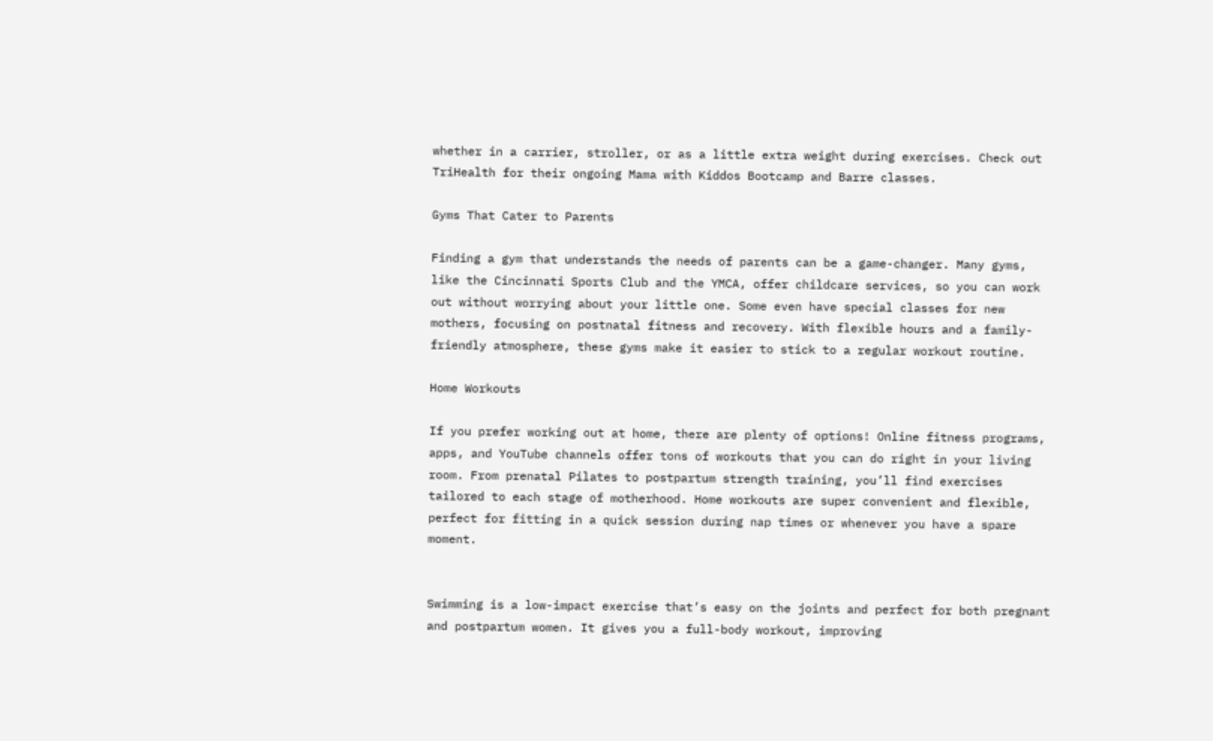whether in a carrier, stroller, or as a little extra weight during exercises. Check out TriHealth for their ongoing Mama with Kiddos Bootcamp and Barre classes.

Gyms That Cater to Parents

Finding a gym that understands the needs of parents can be a game-changer. Many gyms, like the Cincinnati Sports Club and the YMCA, offer childcare services, so you can work out without worrying about your little one. Some even have special classes for new mothers, focusing on postnatal fitness and recovery. With flexible hours and a family-friendly atmosphere, these gyms make it easier to stick to a regular workout routine.

Home Workouts

If you prefer working out at home, there are plenty of options! Online fitness programs, apps, and YouTube channels offer tons of workouts that you can do right in your living room. From prenatal Pilates to postpartum strength training, you’ll find exercises tailored to each stage of motherhood. Home workouts are super convenient and flexible, perfect for fitting in a quick session during nap times or whenever you have a spare moment.


Swimming is a low-impact exercise that’s easy on the joints and perfect for both pregnant and postpartum women. It gives you a full-body workout, improving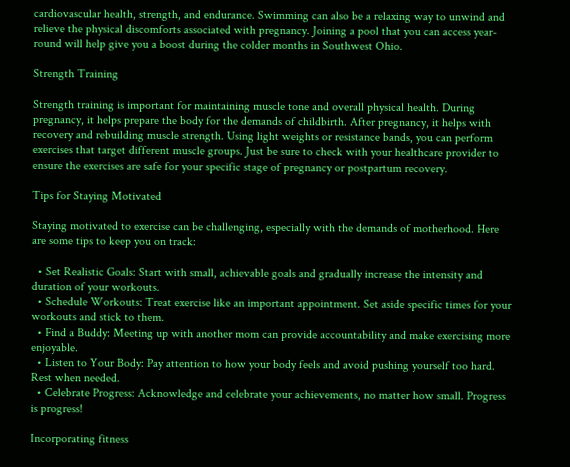cardiovascular health, strength, and endurance. Swimming can also be a relaxing way to unwind and relieve the physical discomforts associated with pregnancy. Joining a pool that you can access year-round will help give you a boost during the colder months in Southwest Ohio.

Strength Training

Strength training is important for maintaining muscle tone and overall physical health. During pregnancy, it helps prepare the body for the demands of childbirth. After pregnancy, it helps with recovery and rebuilding muscle strength. Using light weights or resistance bands, you can perform exercises that target different muscle groups. Just be sure to check with your healthcare provider to ensure the exercises are safe for your specific stage of pregnancy or postpartum recovery.

Tips for Staying Motivated

Staying motivated to exercise can be challenging, especially with the demands of motherhood. Here are some tips to keep you on track:

  • Set Realistic Goals: Start with small, achievable goals and gradually increase the intensity and duration of your workouts.
  • Schedule Workouts: Treat exercise like an important appointment. Set aside specific times for your workouts and stick to them.
  • Find a Buddy: Meeting up with another mom can provide accountability and make exercising more enjoyable.
  • Listen to Your Body: Pay attention to how your body feels and avoid pushing yourself too hard. Rest when needed.
  • Celebrate Progress: Acknowledge and celebrate your achievements, no matter how small. Progress is progress!

Incorporating fitness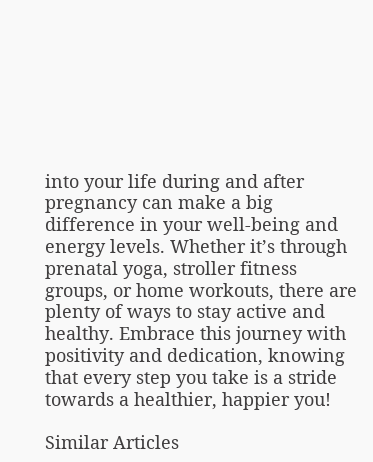into your life during and after pregnancy can make a big difference in your well-being and energy levels. Whether it’s through prenatal yoga, stroller fitness groups, or home workouts, there are plenty of ways to stay active and healthy. Embrace this journey with positivity and dedication, knowing that every step you take is a stride towards a healthier, happier you!

Similar Articles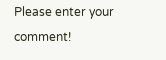Please enter your comment!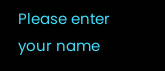Please enter your name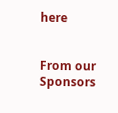here


From our Sponsors